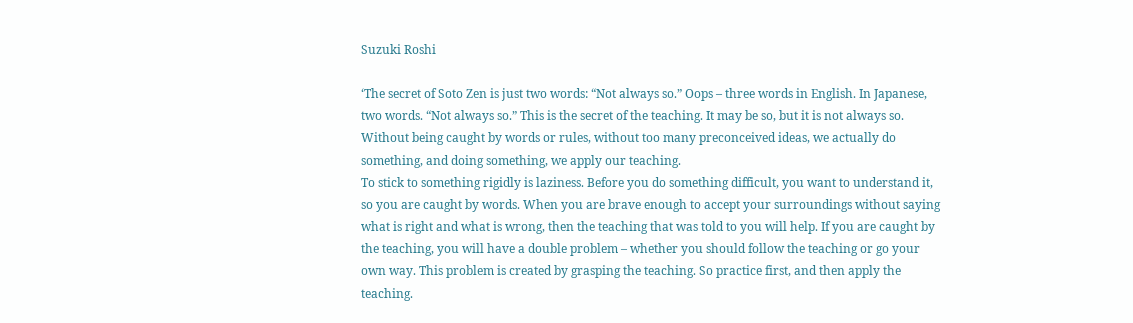Suzuki Roshi

‘The secret of Soto Zen is just two words: “Not always so.” Oops – three words in English. In Japanese, two words. “Not always so.” This is the secret of the teaching. It may be so, but it is not always so. Without being caught by words or rules, without too many preconceived ideas, we actually do something, and doing something, we apply our teaching.
To stick to something rigidly is laziness. Before you do something difficult, you want to understand it, so you are caught by words. When you are brave enough to accept your surroundings without saying what is right and what is wrong, then the teaching that was told to you will help. If you are caught by the teaching, you will have a double problem – whether you should follow the teaching or go your own way. This problem is created by grasping the teaching. So practice first, and then apply the teaching.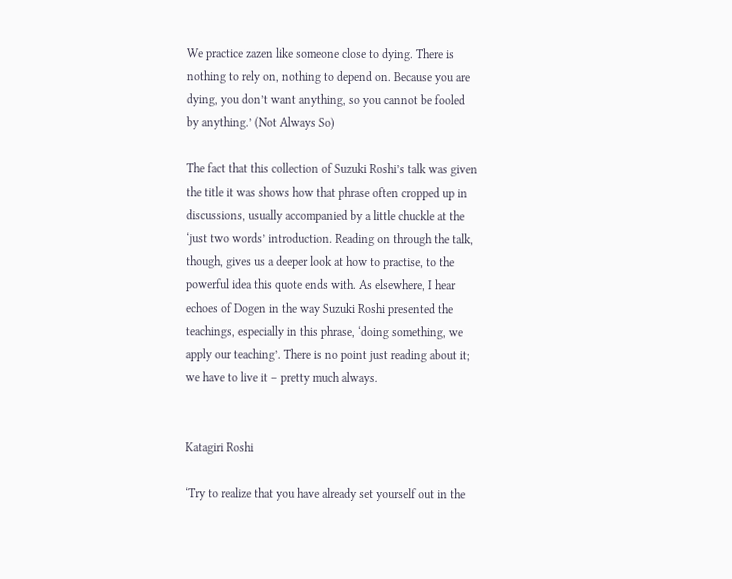We practice zazen like someone close to dying. There is nothing to rely on, nothing to depend on. Because you are dying, you don’t want anything, so you cannot be fooled by anything.’ (Not Always So)

The fact that this collection of Suzuki Roshi’s talk was given the title it was shows how that phrase often cropped up in discussions, usually accompanied by a little chuckle at the ‘just two words’ introduction. Reading on through the talk, though, gives us a deeper look at how to practise, to the powerful idea this quote ends with. As elsewhere, I hear echoes of Dogen in the way Suzuki Roshi presented the teachings, especially in this phrase, ‘doing something, we apply our teaching’. There is no point just reading about it; we have to live it – pretty much always.


Katagiri Roshi

‘Try to realize that you have already set yourself out in the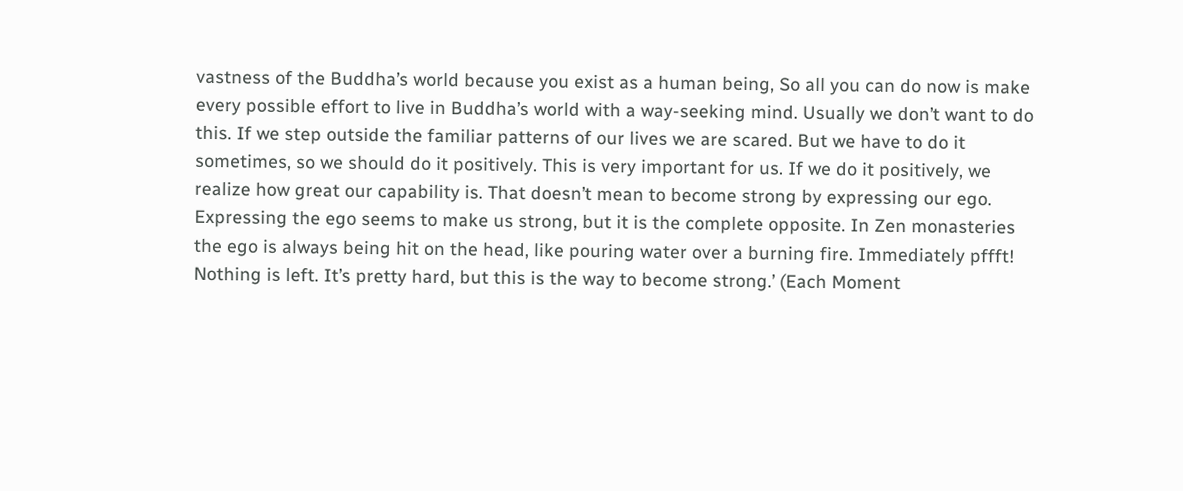vastness of the Buddha’s world because you exist as a human being, So all you can do now is make every possible effort to live in Buddha’s world with a way-seeking mind. Usually we don’t want to do this. If we step outside the familiar patterns of our lives we are scared. But we have to do it sometimes, so we should do it positively. This is very important for us. If we do it positively, we realize how great our capability is. That doesn’t mean to become strong by expressing our ego. Expressing the ego seems to make us strong, but it is the complete opposite. In Zen monasteries the ego is always being hit on the head, like pouring water over a burning fire. Immediately pffft! Nothing is left. It’s pretty hard, but this is the way to become strong.’ (Each Moment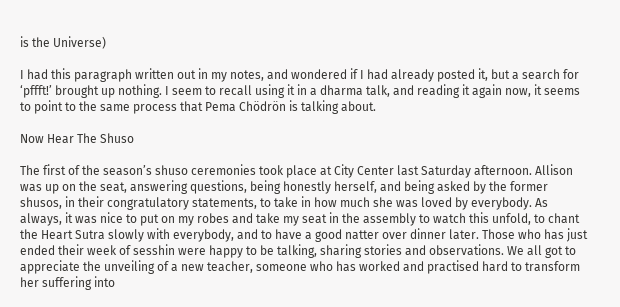is the Universe)

I had this paragraph written out in my notes, and wondered if I had already posted it, but a search for ‘pffft!’ brought up nothing. I seem to recall using it in a dharma talk, and reading it again now, it seems to point to the same process that Pema Chödrön is talking about.

Now Hear The Shuso

The first of the season’s shuso ceremonies took place at City Center last Saturday afternoon. Allison was up on the seat, answering questions, being honestly herself, and being asked by the former shusos, in their congratulatory statements, to take in how much she was loved by everybody. As always, it was nice to put on my robes and take my seat in the assembly to watch this unfold, to chant the Heart Sutra slowly with everybody, and to have a good natter over dinner later. Those who has just ended their week of sesshin were happy to be talking, sharing stories and observations. We all got to appreciate the unveiling of a new teacher, someone who has worked and practised hard to transform her suffering into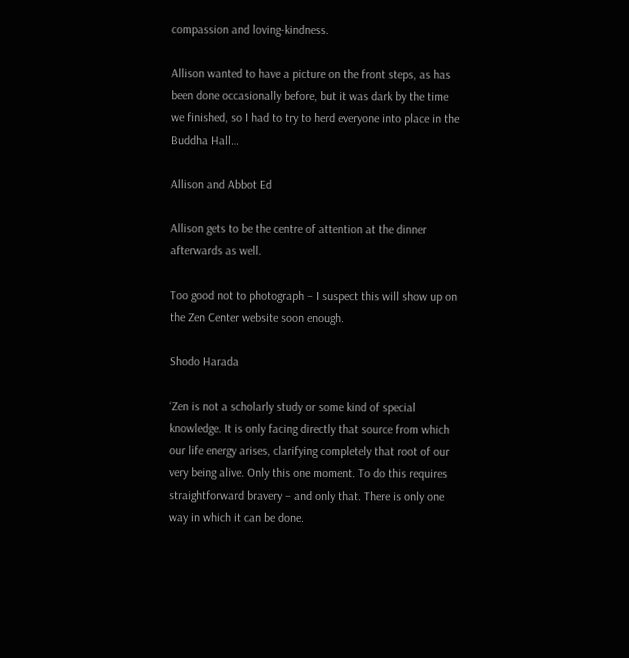compassion and loving-kindness.

Allison wanted to have a picture on the front steps, as has been done occasionally before, but it was dark by the time we finished, so I had to try to herd everyone into place in the Buddha Hall…

Allison and Abbot Ed

Allison gets to be the centre of attention at the dinner afterwards as well.

Too good not to photograph – I suspect this will show up on the Zen Center website soon enough.

Shodo Harada

‘Zen is not a scholarly study or some kind of special knowledge. It is only facing directly that source from which our life energy arises, clarifying completely that root of our very being alive. Only this one moment. To do this requires straightforward bravery – and only that. There is only one way in which it can be done.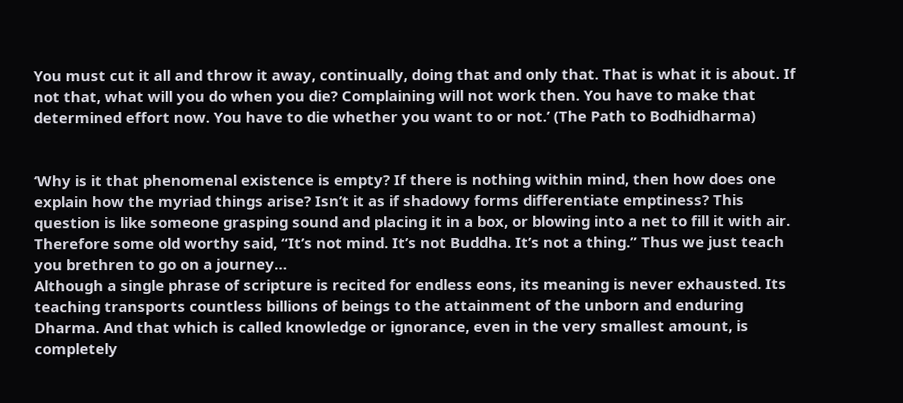You must cut it all and throw it away, continually, doing that and only that. That is what it is about. If not that, what will you do when you die? Complaining will not work then. You have to make that determined effort now. You have to die whether you want to or not.’ (The Path to Bodhidharma)


‘Why is it that phenomenal existence is empty? If there is nothing within mind, then how does one explain how the myriad things arise? Isn’t it as if shadowy forms differentiate emptiness? This question is like someone grasping sound and placing it in a box, or blowing into a net to fill it with air. Therefore some old worthy said, “It’s not mind. It’s not Buddha. It’s not a thing.” Thus we just teach you brethren to go on a journey…
Although a single phrase of scripture is recited for endless eons, its meaning is never exhausted. Its teaching transports countless billions of beings to the attainment of the unborn and enduring Dharma. And that which is called knowledge or ignorance, even in the very smallest amount, is completely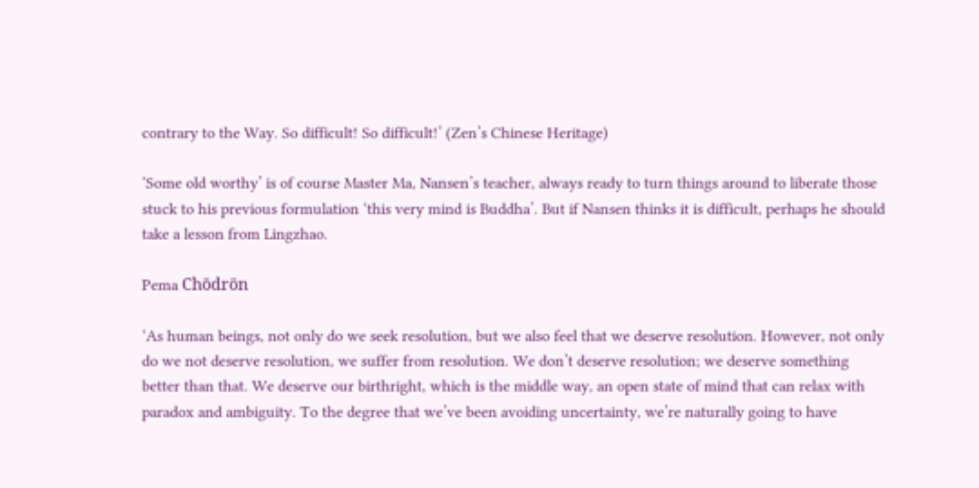contrary to the Way. So difficult! So difficult!’ (Zen’s Chinese Heritage)

‘Some old worthy’ is of course Master Ma, Nansen’s teacher, always ready to turn things around to liberate those stuck to his previous formulation ‘this very mind is Buddha’. But if Nansen thinks it is difficult, perhaps he should take a lesson from Lingzhao.

Pema Chödrön

‘As human beings, not only do we seek resolution, but we also feel that we deserve resolution. However, not only do we not deserve resolution, we suffer from resolution. We don’t deserve resolution; we deserve something better than that. We deserve our birthright, which is the middle way, an open state of mind that can relax with paradox and ambiguity. To the degree that we’ve been avoiding uncertainty, we’re naturally going to have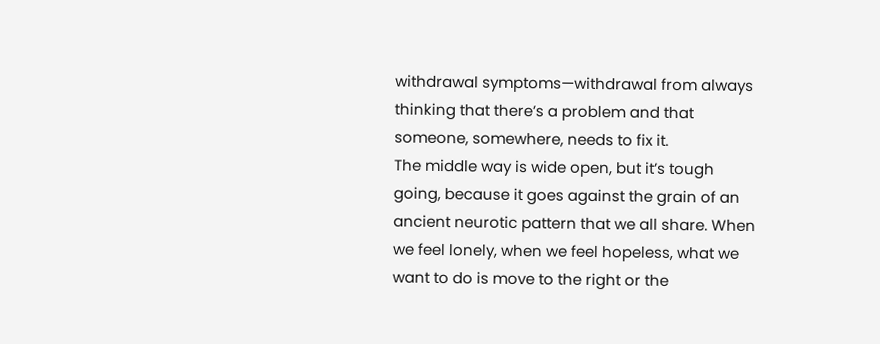withdrawal symptoms—withdrawal from always thinking that there’s a problem and that someone, somewhere, needs to fix it.
The middle way is wide open, but it’s tough going, because it goes against the grain of an ancient neurotic pattern that we all share. When we feel lonely, when we feel hopeless, what we want to do is move to the right or the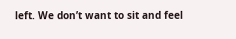left. We don’t want to sit and feel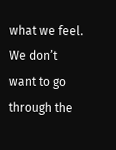what we feel. We don’t want to go through the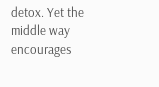detox. Yet the middle way encourages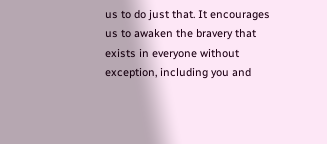us to do just that. It encourages us to awaken the bravery that exists in everyone without exception, including you and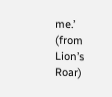me.’ (from Lion’s Roar)